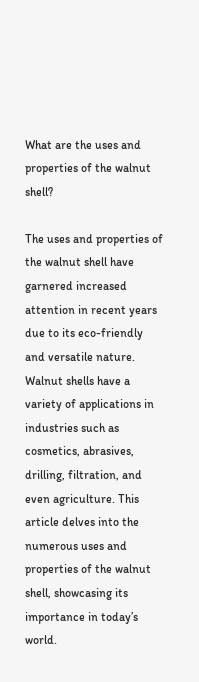What are the uses and properties of the walnut shell?

The uses and properties of the walnut shell have garnered increased attention in recent years due to its eco-friendly and versatile nature. Walnut shells have a variety of applications in industries such as cosmetics, abrasives, drilling, filtration, and even agriculture. This article delves into the numerous uses and properties of the walnut shell, showcasing its importance in today’s world.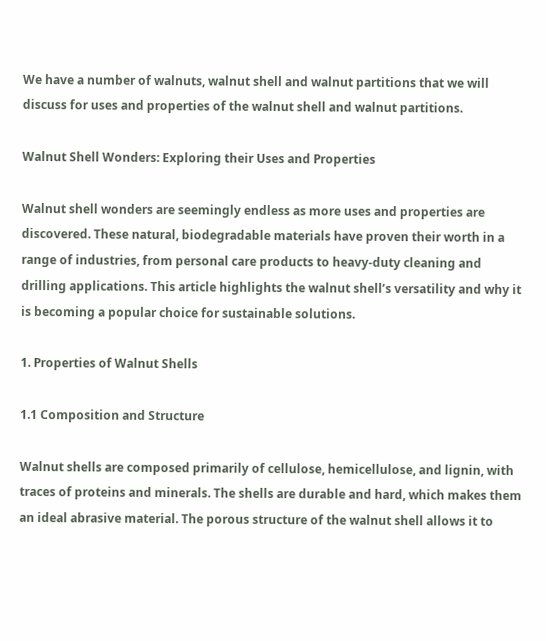We have a number of walnuts, walnut shell and walnut partitions that we will discuss for uses and properties of the walnut shell and walnut partitions.

Walnut Shell Wonders: Exploring their Uses and Properties

Walnut shell wonders are seemingly endless as more uses and properties are discovered. These natural, biodegradable materials have proven their worth in a range of industries, from personal care products to heavy-duty cleaning and drilling applications. This article highlights the walnut shell’s versatility and why it is becoming a popular choice for sustainable solutions.

1. Properties of Walnut Shells

1.1 Composition and Structure

Walnut shells are composed primarily of cellulose, hemicellulose, and lignin, with traces of proteins and minerals. The shells are durable and hard, which makes them an ideal abrasive material. The porous structure of the walnut shell allows it to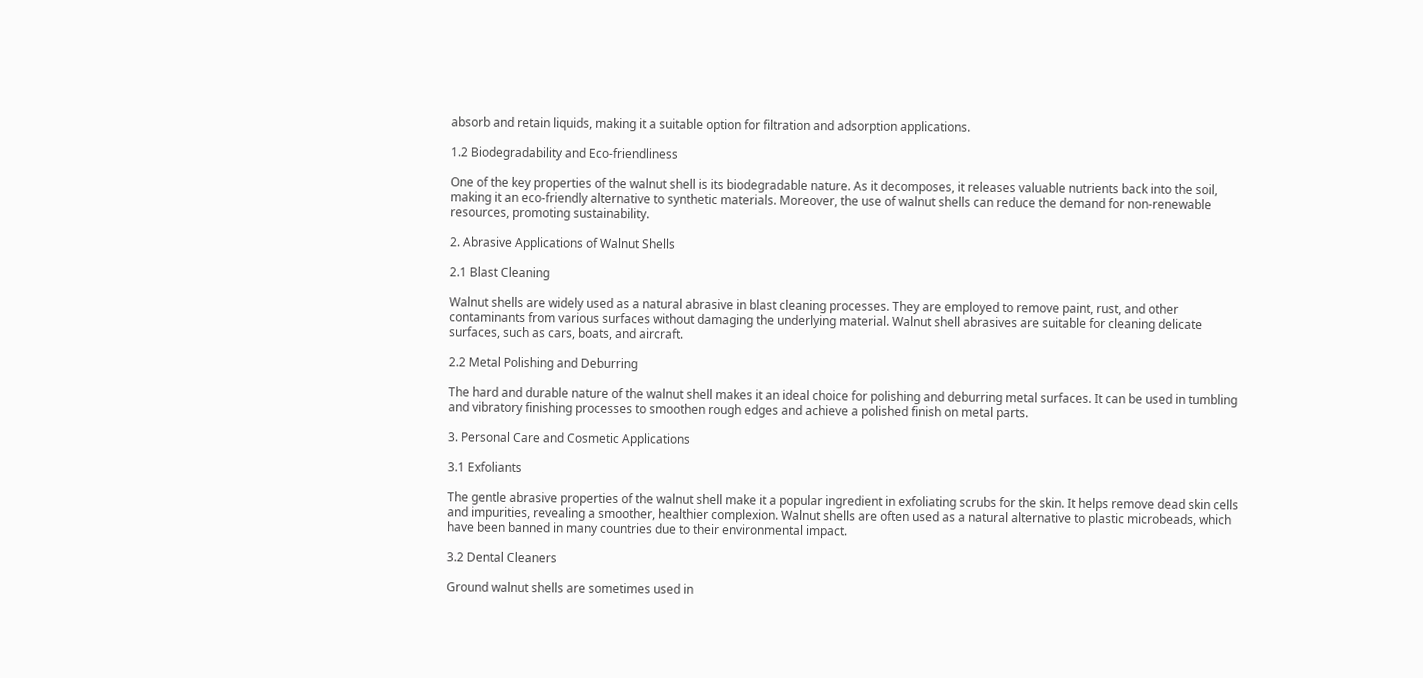absorb and retain liquids, making it a suitable option for filtration and adsorption applications.

1.2 Biodegradability and Eco-friendliness

One of the key properties of the walnut shell is its biodegradable nature. As it decomposes, it releases valuable nutrients back into the soil, making it an eco-friendly alternative to synthetic materials. Moreover, the use of walnut shells can reduce the demand for non-renewable resources, promoting sustainability.

2. Abrasive Applications of Walnut Shells

2.1 Blast Cleaning

Walnut shells are widely used as a natural abrasive in blast cleaning processes. They are employed to remove paint, rust, and other contaminants from various surfaces without damaging the underlying material. Walnut shell abrasives are suitable for cleaning delicate surfaces, such as cars, boats, and aircraft.

2.2 Metal Polishing and Deburring

The hard and durable nature of the walnut shell makes it an ideal choice for polishing and deburring metal surfaces. It can be used in tumbling and vibratory finishing processes to smoothen rough edges and achieve a polished finish on metal parts.

3. Personal Care and Cosmetic Applications

3.1 Exfoliants

The gentle abrasive properties of the walnut shell make it a popular ingredient in exfoliating scrubs for the skin. It helps remove dead skin cells and impurities, revealing a smoother, healthier complexion. Walnut shells are often used as a natural alternative to plastic microbeads, which have been banned in many countries due to their environmental impact.

3.2 Dental Cleaners

Ground walnut shells are sometimes used in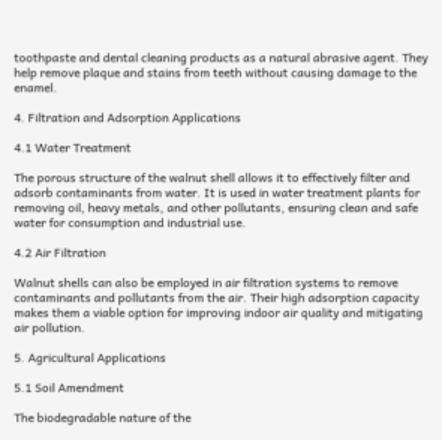toothpaste and dental cleaning products as a natural abrasive agent. They help remove plaque and stains from teeth without causing damage to the enamel.

4. Filtration and Adsorption Applications

4.1 Water Treatment

The porous structure of the walnut shell allows it to effectively filter and adsorb contaminants from water. It is used in water treatment plants for removing oil, heavy metals, and other pollutants, ensuring clean and safe water for consumption and industrial use.

4.2 Air Filtration

Walnut shells can also be employed in air filtration systems to remove contaminants and pollutants from the air. Their high adsorption capacity makes them a viable option for improving indoor air quality and mitigating air pollution.

5. Agricultural Applications

5.1 Soil Amendment

The biodegradable nature of the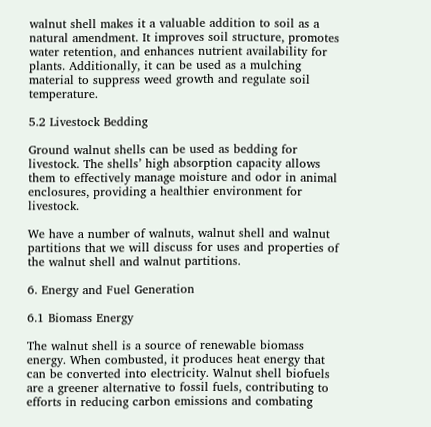walnut shell makes it a valuable addition to soil as a natural amendment. It improves soil structure, promotes water retention, and enhances nutrient availability for plants. Additionally, it can be used as a mulching material to suppress weed growth and regulate soil temperature.

5.2 Livestock Bedding

Ground walnut shells can be used as bedding for livestock. The shells’ high absorption capacity allows them to effectively manage moisture and odor in animal enclosures, providing a healthier environment for livestock.

We have a number of walnuts, walnut shell and walnut partitions that we will discuss for uses and properties of the walnut shell and walnut partitions.

6. Energy and Fuel Generation

6.1 Biomass Energy

The walnut shell is a source of renewable biomass energy. When combusted, it produces heat energy that can be converted into electricity. Walnut shell biofuels are a greener alternative to fossil fuels, contributing to efforts in reducing carbon emissions and combating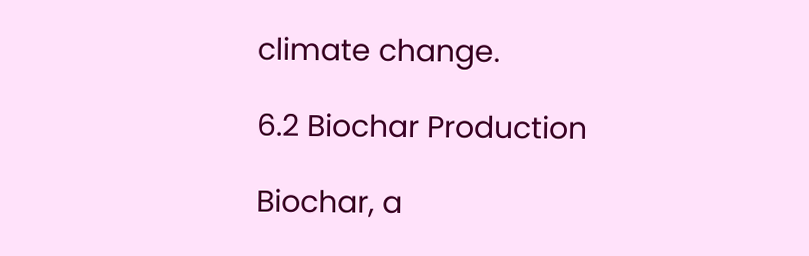climate change.

6.2 Biochar Production

Biochar, a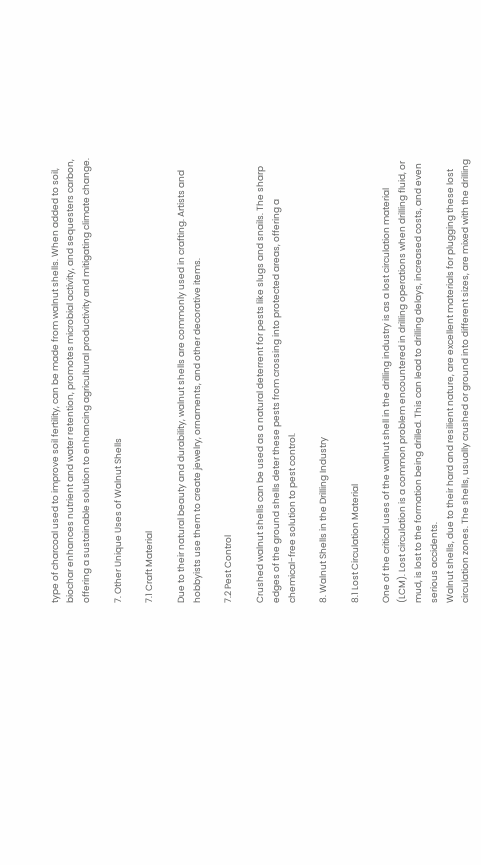type of charcoal used to improve soil fertility, can be made from walnut shells. When added to soil, biochar enhances nutrient and water retention, promotes microbial activity, and sequesters carbon, offering a sustainable solution to enhancing agricultural productivity and mitigating climate change.

7. Other Unique Uses of Walnut Shells

7.1 Craft Material

Due to their natural beauty and durability, walnut shells are commonly used in crafting. Artists and hobbyists use them to create jewelry, ornaments, and other decorative items.

7.2 Pest Control

Crushed walnut shells can be used as a natural deterrent for pests like slugs and snails. The sharp edges of the ground shells deter these pests from crossing into protected areas, offering a chemical-free solution to pest control.

8. Walnut Shells in the Drilling Industry

8.1 Lost Circulation Material

One of the critical uses of the walnut shell in the drilling industry is as a lost circulation material (LCM). Lost circulation is a common problem encountered in drilling operations when drilling fluid, or mud, is lost to the formation being drilled. This can lead to drilling delays, increased costs, and even serious accidents.
Walnut shells, due to their hard and resilient nature, are excellent materials for plugging these lost circulation zones. The shells, usually crushed or ground into different sizes, are mixed with the drilling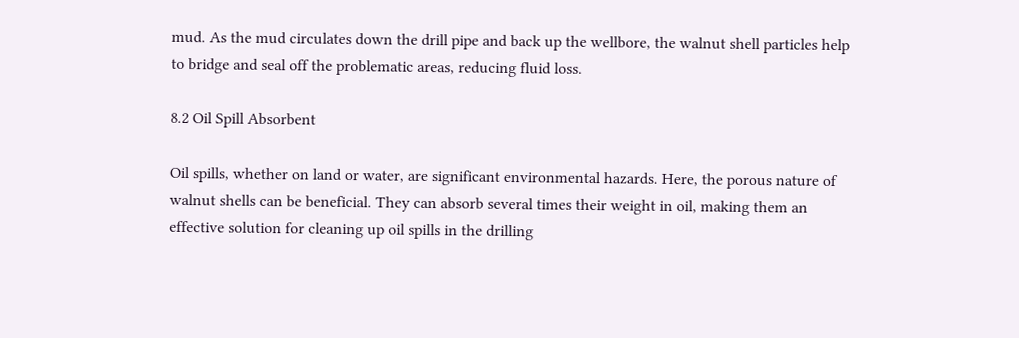mud. As the mud circulates down the drill pipe and back up the wellbore, the walnut shell particles help to bridge and seal off the problematic areas, reducing fluid loss.

8.2 Oil Spill Absorbent

Oil spills, whether on land or water, are significant environmental hazards. Here, the porous nature of walnut shells can be beneficial. They can absorb several times their weight in oil, making them an effective solution for cleaning up oil spills in the drilling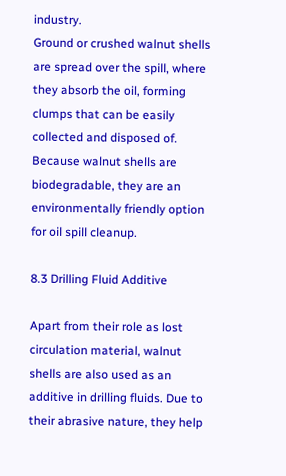industry.
Ground or crushed walnut shells are spread over the spill, where they absorb the oil, forming clumps that can be easily collected and disposed of. Because walnut shells are biodegradable, they are an environmentally friendly option for oil spill cleanup.

8.3 Drilling Fluid Additive

Apart from their role as lost circulation material, walnut shells are also used as an additive in drilling fluids. Due to their abrasive nature, they help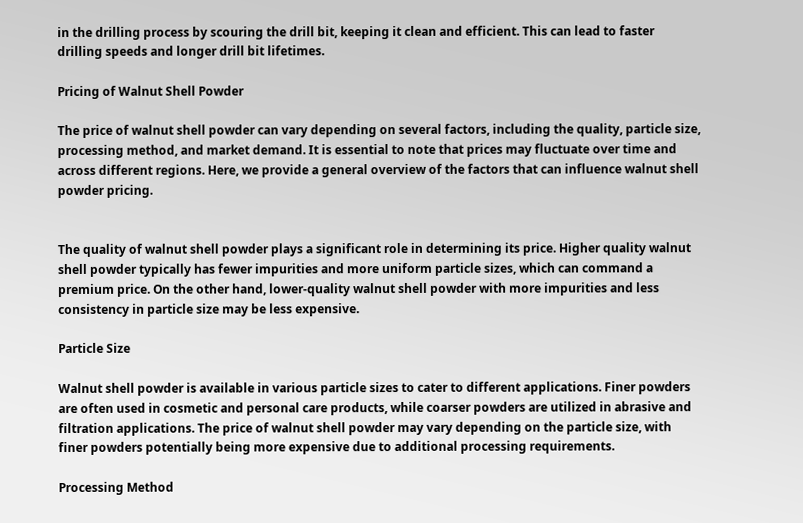in the drilling process by scouring the drill bit, keeping it clean and efficient. This can lead to faster drilling speeds and longer drill bit lifetimes.

Pricing of Walnut Shell Powder

The price of walnut shell powder can vary depending on several factors, including the quality, particle size, processing method, and market demand. It is essential to note that prices may fluctuate over time and across different regions. Here, we provide a general overview of the factors that can influence walnut shell powder pricing.


The quality of walnut shell powder plays a significant role in determining its price. Higher quality walnut shell powder typically has fewer impurities and more uniform particle sizes, which can command a premium price. On the other hand, lower-quality walnut shell powder with more impurities and less consistency in particle size may be less expensive.

Particle Size

Walnut shell powder is available in various particle sizes to cater to different applications. Finer powders are often used in cosmetic and personal care products, while coarser powders are utilized in abrasive and filtration applications. The price of walnut shell powder may vary depending on the particle size, with finer powders potentially being more expensive due to additional processing requirements.

Processing Method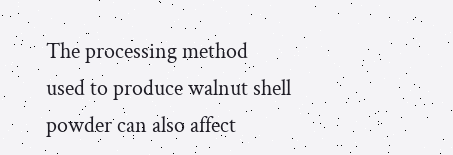The processing method used to produce walnut shell powder can also affect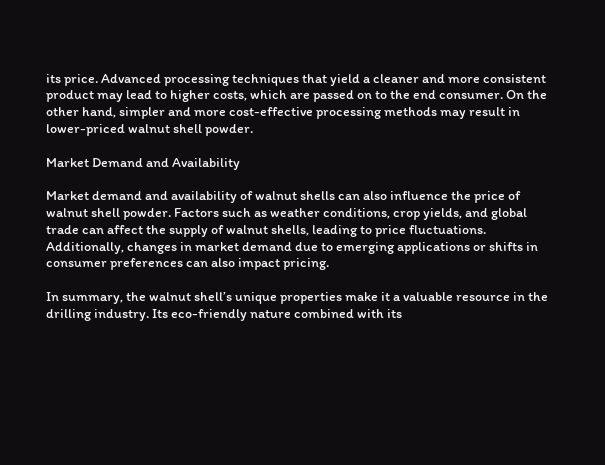its price. Advanced processing techniques that yield a cleaner and more consistent product may lead to higher costs, which are passed on to the end consumer. On the other hand, simpler and more cost-effective processing methods may result in lower-priced walnut shell powder.

Market Demand and Availability

Market demand and availability of walnut shells can also influence the price of walnut shell powder. Factors such as weather conditions, crop yields, and global trade can affect the supply of walnut shells, leading to price fluctuations. Additionally, changes in market demand due to emerging applications or shifts in consumer preferences can also impact pricing.

In summary, the walnut shell’s unique properties make it a valuable resource in the drilling industry. Its eco-friendly nature combined with its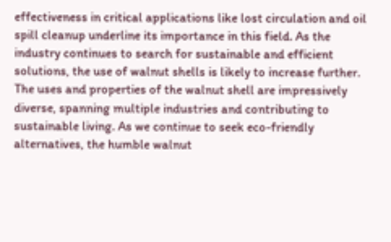effectiveness in critical applications like lost circulation and oil spill cleanup underline its importance in this field. As the industry continues to search for sustainable and efficient solutions, the use of walnut shells is likely to increase further.
The uses and properties of the walnut shell are impressively diverse, spanning multiple industries and contributing to sustainable living. As we continue to seek eco-friendly alternatives, the humble walnut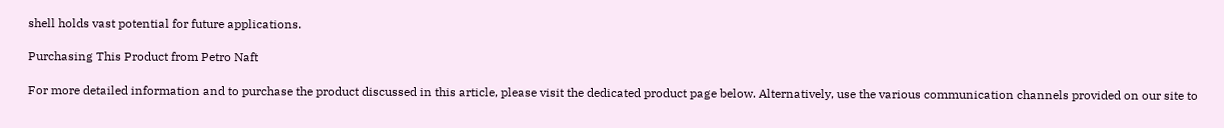shell holds vast potential for future applications.

Purchasing This Product from Petro Naft

For more detailed information and to purchase the product discussed in this article, please visit the dedicated product page below. Alternatively, use the various communication channels provided on our site to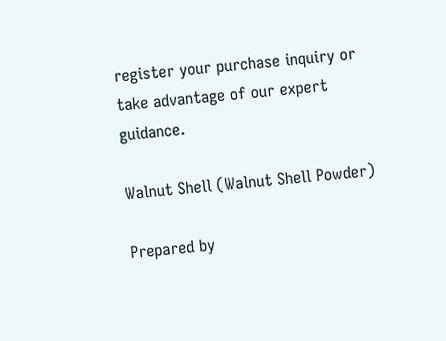register your purchase inquiry or take advantage of our expert guidance.

Walnut Shell (Walnut Shell Powder)

Prepared by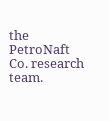the PetroNaft Co. research team.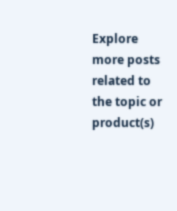Explore more posts related to the topic or product(s)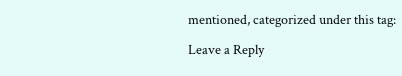mentioned, categorized under this tag:

Leave a Reply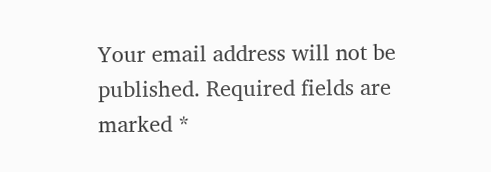Your email address will not be published. Required fields are marked *